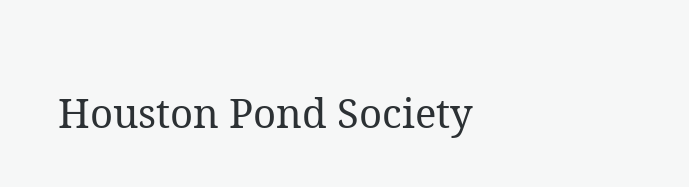Houston Pond Society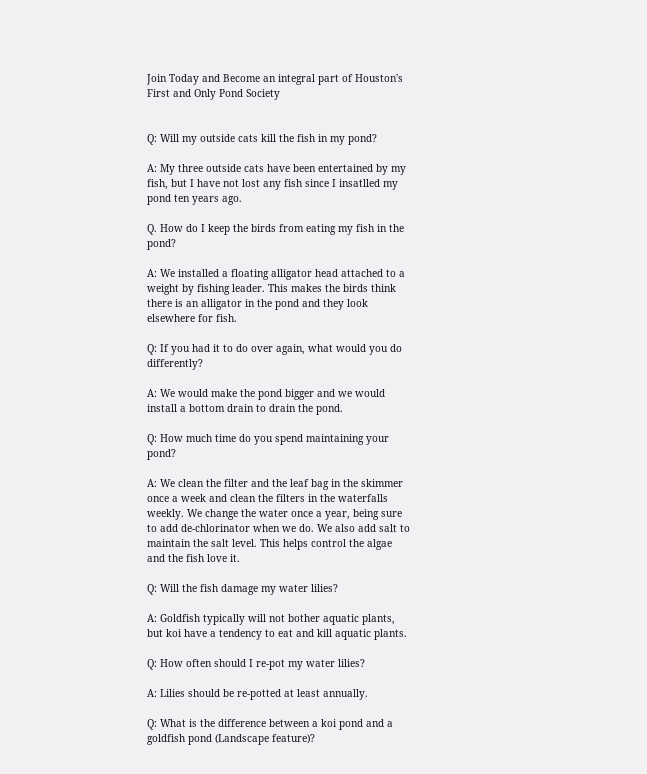Join Today and Become an integral part of Houston's First and Only Pond Society


Q: Will my outside cats kill the fish in my pond?

A: My three outside cats have been entertained by my fish, but I have not lost any fish since I insatlled my pond ten years ago.

Q. How do I keep the birds from eating my fish in the pond?

A: We installed a floating alligator head attached to a weight by fishing leader. This makes the birds think there is an alligator in the pond and they look elsewhere for fish.

Q: If you had it to do over again, what would you do differently?

A: We would make the pond bigger and we would install a bottom drain to drain the pond.

Q: How much time do you spend maintaining your pond?

A: We clean the filter and the leaf bag in the skimmer once a week and clean the filters in the waterfalls weekly. We change the water once a year, being sure to add de-chlorinator when we do. We also add salt to maintain the salt level. This helps control the algae and the fish love it.

Q: Will the fish damage my water lilies?

A: Goldfish typically will not bother aquatic plants, but koi have a tendency to eat and kill aquatic plants.

Q: How often should I re-pot my water lilies?

A: Lilies should be re-potted at least annually.

Q: What is the difference between a koi pond and a goldfish pond (Landscape feature)?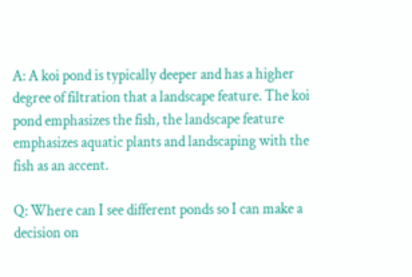A: A koi pond is typically deeper and has a higher degree of filtration that a landscape feature. The koi pond emphasizes the fish, the landscape feature emphasizes aquatic plants and landscaping with the fish as an accent.

Q: Where can I see different ponds so I can make a decision on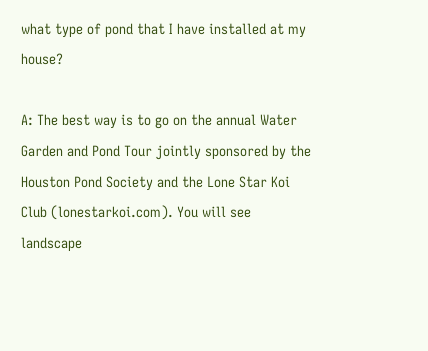what type of pond that I have installed at my house?

A: The best way is to go on the annual Water Garden and Pond Tour jointly sponsored by the Houston Pond Society and the Lone Star Koi Club (lonestarkoi.com). You will see landscape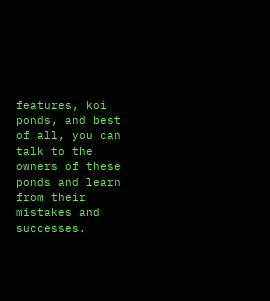features, koi ponds, and best of all, you can talk to the owners of these ponds and learn from their mistakes and successes.